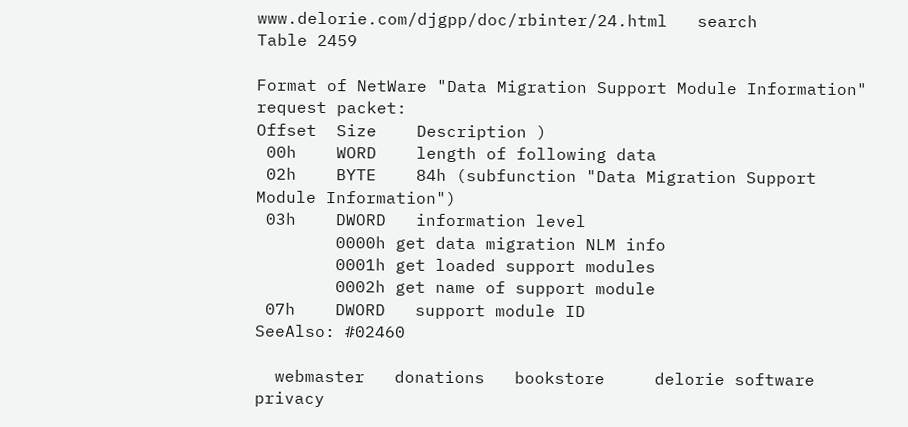www.delorie.com/djgpp/doc/rbinter/24.html   search
Table 2459

Format of NetWare "Data Migration Support Module Information" request packet:
Offset  Size    Description )
 00h    WORD    length of following data
 02h    BYTE    84h (subfunction "Data Migration Support Module Information")
 03h    DWORD   information level
        0000h get data migration NLM info
        0001h get loaded support modules
        0002h get name of support module
 07h    DWORD   support module ID
SeeAlso: #02460

  webmaster   donations   bookstore     delorie software   privacy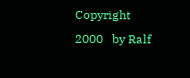Copyright 2000   by Ralf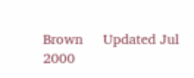Brown     Updated Jul 2000